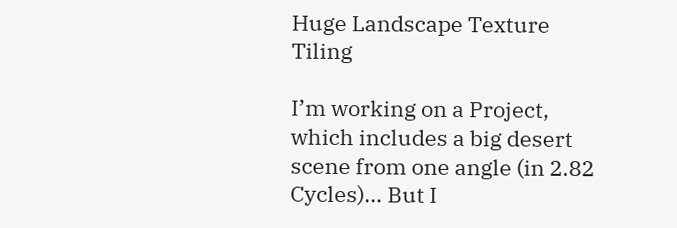Huge Landscape Texture Tiling

I’m working on a Project, which includes a big desert scene from one angle (in 2.82 Cycles)… But I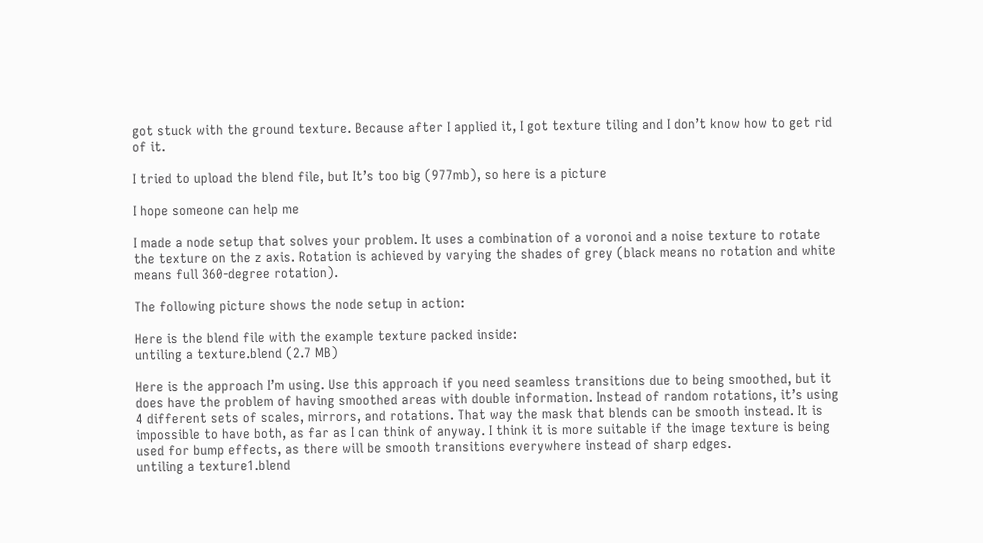got stuck with the ground texture. Because after I applied it, I got texture tiling and I don’t know how to get rid of it.

I tried to upload the blend file, but It’s too big (977mb), so here is a picture

I hope someone can help me

I made a node setup that solves your problem. It uses a combination of a voronoi and a noise texture to rotate the texture on the z axis. Rotation is achieved by varying the shades of grey (black means no rotation and white means full 360-degree rotation).

The following picture shows the node setup in action:

Here is the blend file with the example texture packed inside:
untiling a texture.blend (2.7 MB)

Here is the approach I’m using. Use this approach if you need seamless transitions due to being smoothed, but it does have the problem of having smoothed areas with double information. Instead of random rotations, it’s using 4 different sets of scales, mirrors, and rotations. That way the mask that blends can be smooth instead. It is impossible to have both, as far as I can think of anyway. I think it is more suitable if the image texture is being used for bump effects, as there will be smooth transitions everywhere instead of sharp edges.
untiling a texture1.blend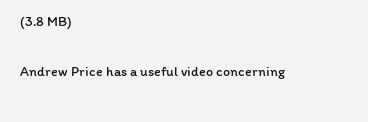(3.8 MB)

Andrew Price has a useful video concerning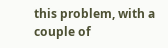this problem, with a couple of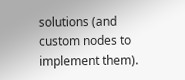solutions (and custom nodes to implement them).